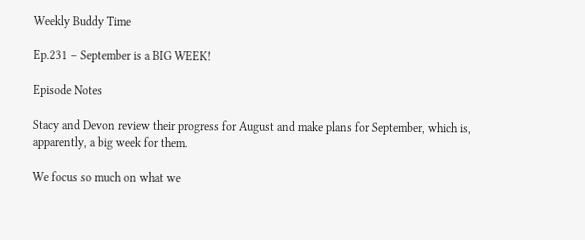Weekly Buddy Time

Ep.231 – September is a BIG WEEK!

Episode Notes

Stacy and Devon review their progress for August and make plans for September, which is, apparently, a big week for them.

We focus so much on what we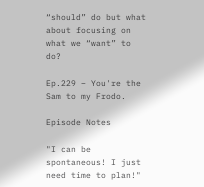“should” do but what about focusing on what we “want” to do?

Ep.229 – You're the Sam to my Frodo.

Episode Notes

"I can be spontaneous! I just need time to plan!"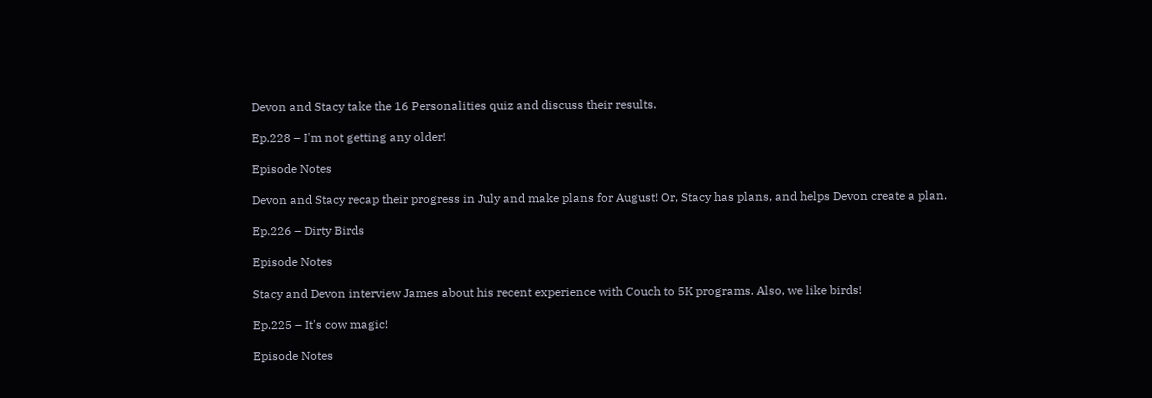Devon and Stacy take the 16 Personalities quiz and discuss their results.

Ep.228 – I'm not getting any older!

Episode Notes

Devon and Stacy recap their progress in July and make plans for August! Or, Stacy has plans, and helps Devon create a plan.

Ep.226 – Dirty Birds

Episode Notes

Stacy and Devon interview James about his recent experience with Couch to 5K programs. Also, we like birds!

Ep.225 – It's cow magic!

Episode Notes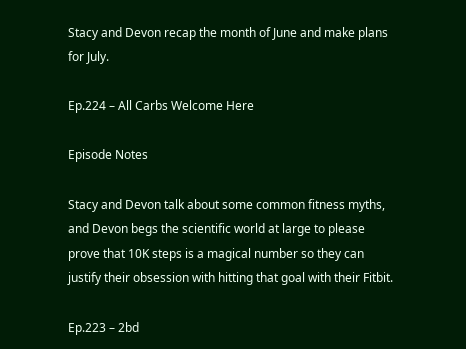Stacy and Devon recap the month of June and make plans for July.

Ep.224 – All Carbs Welcome Here

Episode Notes

Stacy and Devon talk about some common fitness myths, and Devon begs the scientific world at large to please prove that 10K steps is a magical number so they can justify their obsession with hitting that goal with their Fitbit.

Ep.223 – 2bd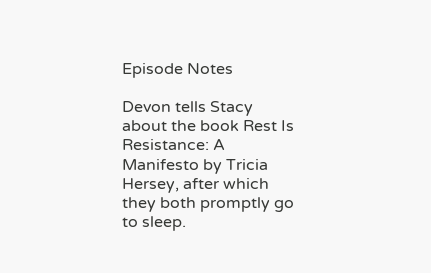Episode Notes

Devon tells Stacy about the book Rest Is Resistance: A Manifesto by Tricia Hersey, after which they both promptly go to sleep.